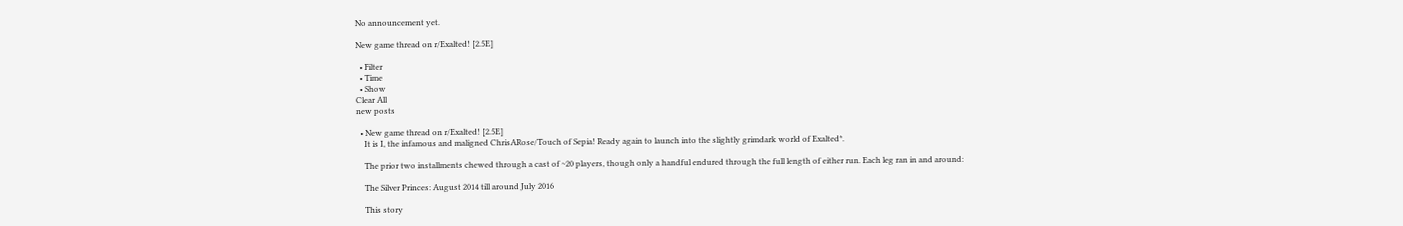No announcement yet.

New game thread on r/Exalted! [2.5E]

  • Filter
  • Time
  • Show
Clear All
new posts

  • New game thread on r/Exalted! [2.5E]
    It is I, the infamous and maligned ChrisARose/Touch of Sepia! Ready again to launch into the slightly grimdark world of Exalted*.

    The prior two installments chewed through a cast of ~20 players, though only a handful endured through the full length of either run. Each leg ran in and around:

    The Silver Princes: August 2014 till around July 2016

    This story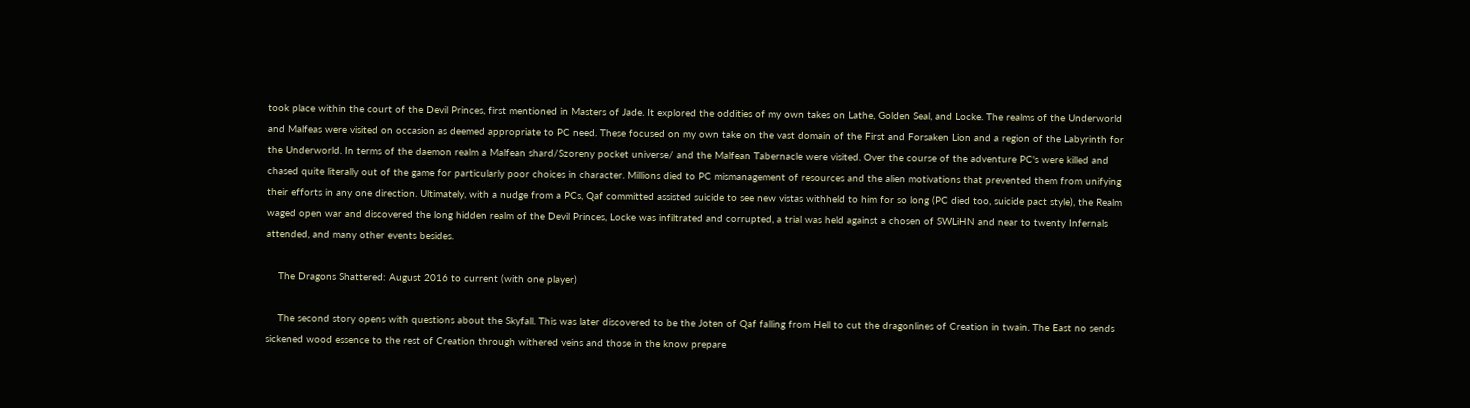took place within the court of the Devil Princes, first mentioned in Masters of Jade. It explored the oddities of my own takes on Lathe, Golden Seal, and Locke. The realms of the Underworld and Malfeas were visited on occasion as deemed appropriate to PC need. These focused on my own take on the vast domain of the First and Forsaken Lion and a region of the Labyrinth for the Underworld. In terms of the daemon realm a Malfean shard/Szoreny pocket universe/ and the Malfean Tabernacle were visited. Over the course of the adventure PC's were killed and chased quite literally out of the game for particularly poor choices in character. Millions died to PC mismanagement of resources and the alien motivations that prevented them from unifying their efforts in any one direction. Ultimately, with a nudge from a PCs, Qaf committed assisted suicide to see new vistas withheld to him for so long (PC died too, suicide pact style), the Realm waged open war and discovered the long hidden realm of the Devil Princes, Locke was infiltrated and corrupted, a trial was held against a chosen of SWLiHN and near to twenty Infernals attended, and many other events besides.

    The Dragons Shattered: August 2016 to current (with one player)

    The second story opens with questions about the Skyfall. This was later discovered to be the Joten of Qaf falling from Hell to cut the dragonlines of Creation in twain. The East no sends sickened wood essence to the rest of Creation through withered veins and those in the know prepare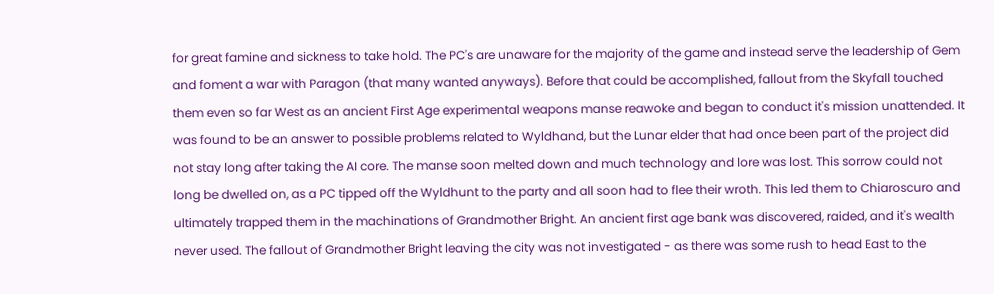for great famine and sickness to take hold. The PC's are unaware for the majority of the game and instead serve the leadership of Gem and foment a war with Paragon (that many wanted anyways). Before that could be accomplished, fallout from the Skyfall touched them even so far West as an ancient First Age experimental weapons manse reawoke and began to conduct it's mission unattended. It was found to be an answer to possible problems related to Wyldhand, but the Lunar elder that had once been part of the project did not stay long after taking the AI core. The manse soon melted down and much technology and lore was lost. This sorrow could not long be dwelled on, as a PC tipped off the Wyldhunt to the party and all soon had to flee their wroth. This led them to Chiaroscuro and ultimately trapped them in the machinations of Grandmother Bright. An ancient first age bank was discovered, raided, and it's wealth never used. The fallout of Grandmother Bright leaving the city was not investigated - as there was some rush to head East to the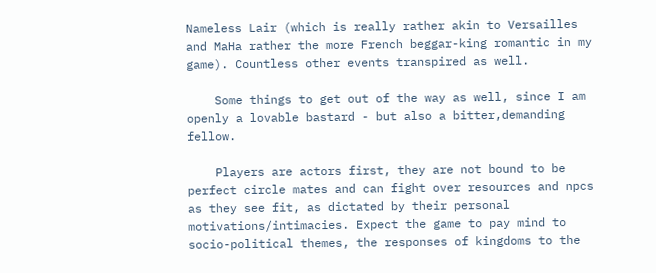Nameless Lair (which is really rather akin to Versailles and MaHa rather the more French beggar-king romantic in my game). Countless other events transpired as well.

    Some things to get out of the way as well, since I am openly a lovable bastard - but also a bitter,demanding fellow.

    Players are actors first, they are not bound to be perfect circle mates and can fight over resources and npcs as they see fit, as dictated by their personal motivations/intimacies. Expect the game to pay mind to socio-political themes, the responses of kingdoms to the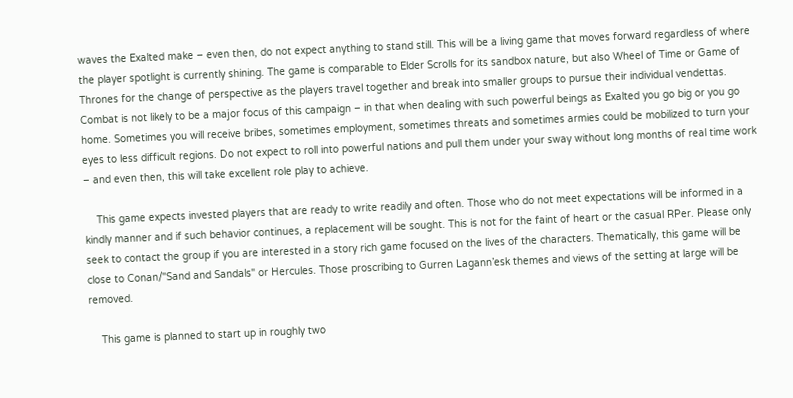waves the Exalted make – even then, do not expect anything to stand still. This will be a living game that moves forward regardless of where the player spotlight is currently shining. The game is comparable to Elder Scrolls for its sandbox nature, but also Wheel of Time or Game of Thrones for the change of perspective as the players travel together and break into smaller groups to pursue their individual vendettas. Combat is not likely to be a major focus of this campaign – in that when dealing with such powerful beings as Exalted you go big or you go home. Sometimes you will receive bribes, sometimes employment, sometimes threats and sometimes armies could be mobilized to turn your eyes to less difficult regions. Do not expect to roll into powerful nations and pull them under your sway without long months of real time work – and even then, this will take excellent role play to achieve.

    This game expects invested players that are ready to write readily and often. Those who do not meet expectations will be informed in a kindly manner and if such behavior continues, a replacement will be sought. This is not for the faint of heart or the casual RPer. Please only seek to contact the group if you are interested in a story rich game focused on the lives of the characters. Thematically, this game will be close to Conan/"Sand and Sandals" or Hercules. Those proscribing to Gurren Lagann’esk themes and views of the setting at large will be removed.

    This game is planned to start up in roughly two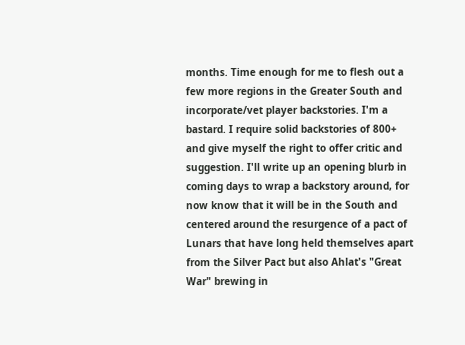months. Time enough for me to flesh out a few more regions in the Greater South and incorporate/vet player backstories. I'm a bastard. I require solid backstories of 800+ and give myself the right to offer critic and suggestion. I'll write up an opening blurb in coming days to wrap a backstory around, for now know that it will be in the South and centered around the resurgence of a pact of Lunars that have long held themselves apart from the Silver Pact but also Ahlat's "Great War" brewing in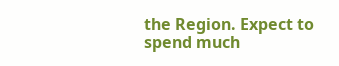the Region. Expect to spend much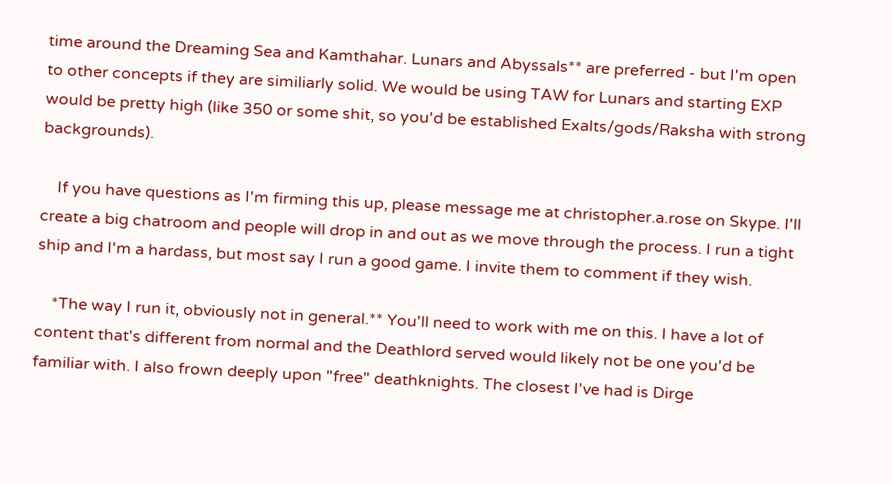time around the Dreaming Sea and Kamthahar. Lunars and Abyssals** are preferred - but I'm open to other concepts if they are similiarly solid. We would be using TAW for Lunars and starting EXP would be pretty high (like 350 or some shit, so you'd be established Exalts/gods/Raksha with strong backgrounds).

    If you have questions as I'm firming this up, please message me at christopher.a.rose on Skype. I'll create a big chatroom and people will drop in and out as we move through the process. I run a tight ship and I'm a hardass, but most say I run a good game. I invite them to comment if they wish.

    *The way I run it, obviously not in general.** You'll need to work with me on this. I have a lot of content that's different from normal and the Deathlord served would likely not be one you'd be familiar with. I also frown deeply upon "free" deathknights. The closest I've had is Dirge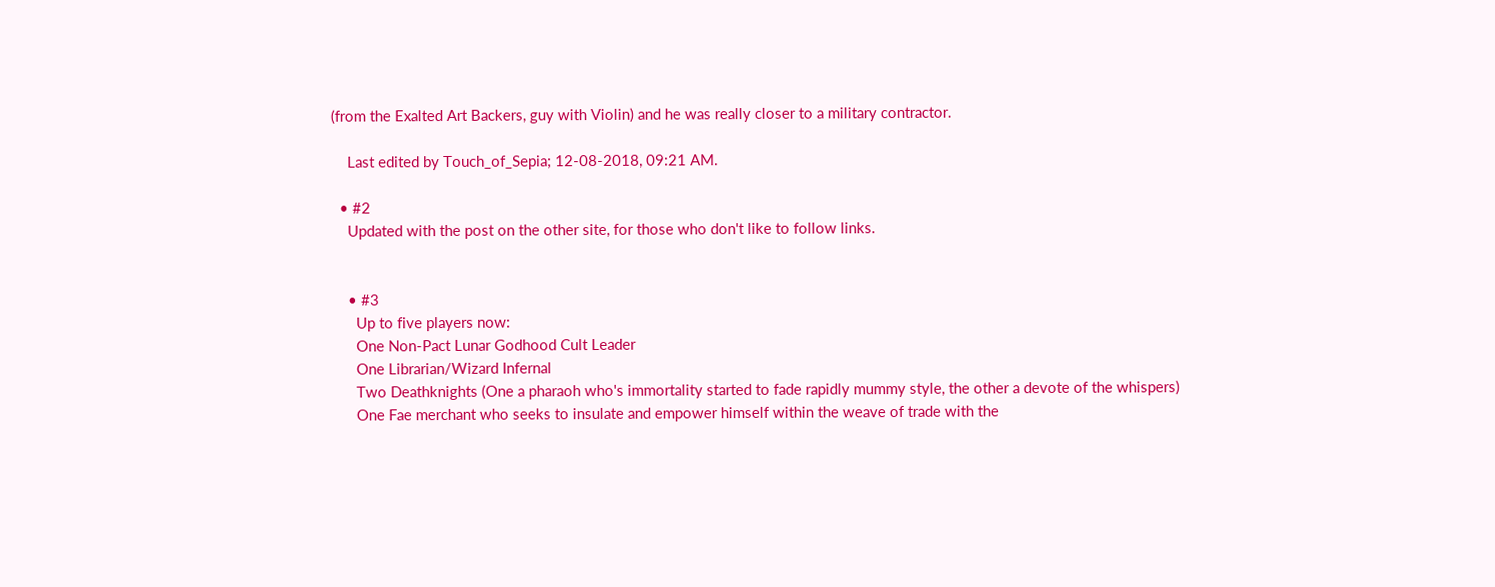(from the Exalted Art Backers, guy with Violin) and he was really closer to a military contractor.

    Last edited by Touch_of_Sepia; 12-08-2018, 09:21 AM.

  • #2
    Updated with the post on the other site, for those who don't like to follow links.


    • #3
      Up to five players now:
      One Non-Pact Lunar Godhood Cult Leader
      One Librarian/Wizard Infernal
      Two Deathknights (One a pharaoh who's immortality started to fade rapidly mummy style, the other a devote of the whispers)
      One Fae merchant who seeks to insulate and empower himself within the weave of trade with the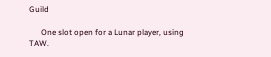Guild

      One slot open for a Lunar player, using TAW.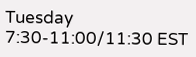Tuesday 7:30-11:00/11:30 EST